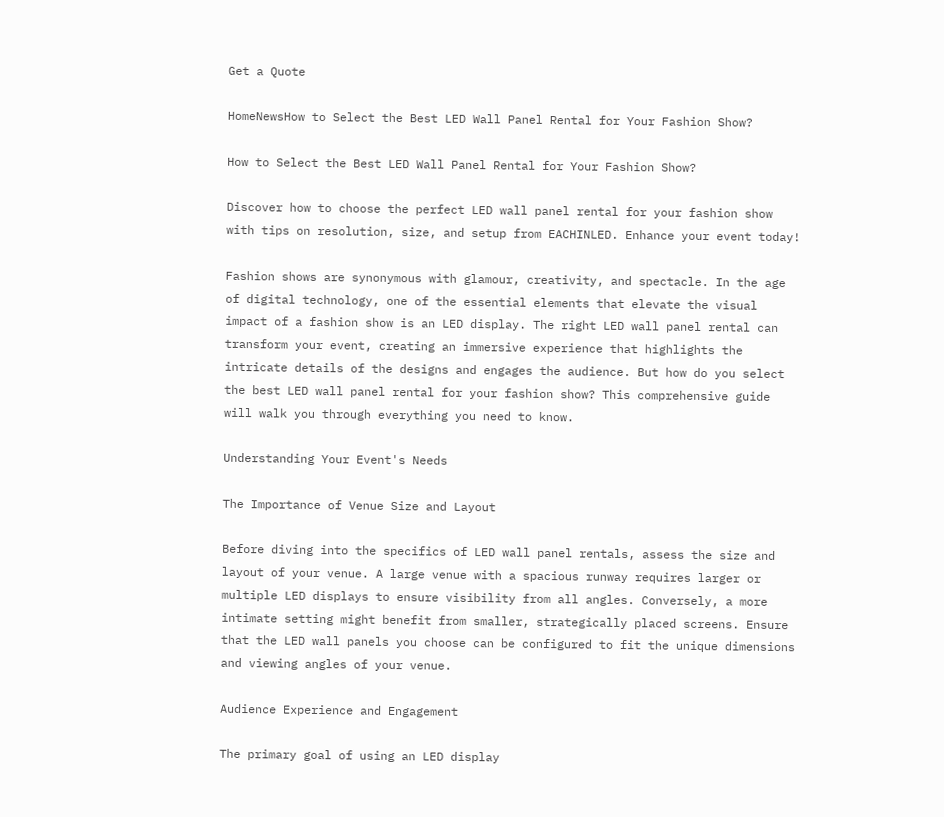Get a Quote

HomeNewsHow to Select the Best LED Wall Panel Rental for Your Fashion Show?

How to Select the Best LED Wall Panel Rental for Your Fashion Show?

Discover how to choose the perfect LED wall panel rental for your fashion show with tips on resolution, size, and setup from EACHINLED. Enhance your event today!

Fashion shows are synonymous with glamour, creativity, and spectacle. In the age of digital technology, one of the essential elements that elevate the visual impact of a fashion show is an LED display. The right LED wall panel rental can transform your event, creating an immersive experience that highlights the intricate details of the designs and engages the audience. But how do you select the best LED wall panel rental for your fashion show? This comprehensive guide will walk you through everything you need to know.

Understanding Your Event's Needs

The Importance of Venue Size and Layout

Before diving into the specifics of LED wall panel rentals, assess the size and layout of your venue. A large venue with a spacious runway requires larger or multiple LED displays to ensure visibility from all angles. Conversely, a more intimate setting might benefit from smaller, strategically placed screens. Ensure that the LED wall panels you choose can be configured to fit the unique dimensions and viewing angles of your venue.

Audience Experience and Engagement

The primary goal of using an LED display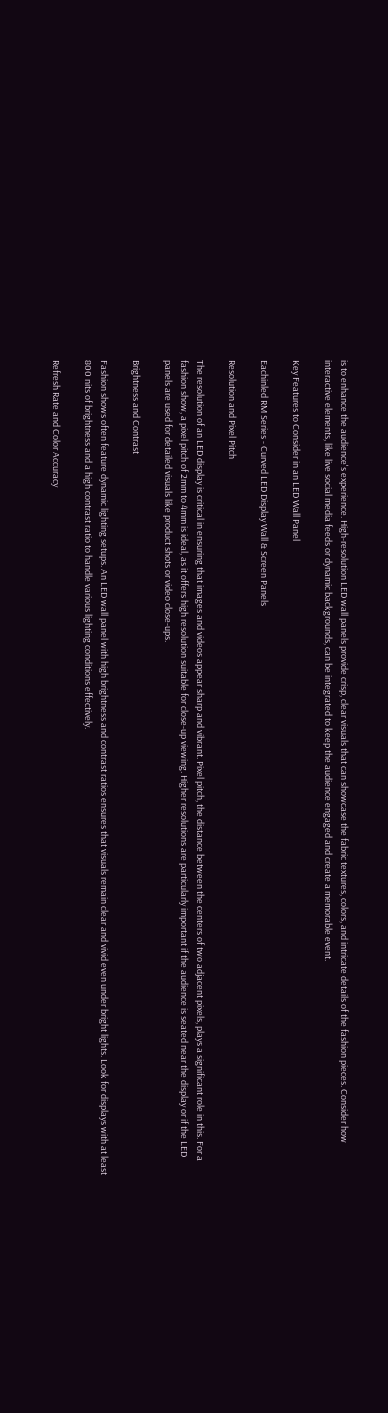is to enhance the audience's experience. High-resolution LED wall panels provide crisp, clear visuals that can showcase the fabric textures, colors, and intricate details of the fashion pieces. Consider how interactive elements, like live social media feeds or dynamic backgrounds, can be integrated to keep the audience engaged and create a memorable event.

Key Features to Consider in an LED Wall Panel

Eachinled RM Series - Curved LED Display Wall & Screen Panels

Resolution and Pixel Pitch

The resolution of an LED display is critical in ensuring that images and videos appear sharp and vibrant. Pixel pitch, the distance between the centers of two adjacent pixels, plays a significant role in this. For a fashion show, a pixel pitch of 2mm to 4mm is ideal, as it offers high resolution suitable for close-up viewing. Higher resolutions are particularly important if the audience is seated near the display or if the LED panels are used for detailed visuals like product shots or video close-ups.

Brightness and Contrast

Fashion shows often feature dynamic lighting setups. An LED wall panel with high brightness and contrast ratios ensures that visuals remain clear and vivid even under bright lights. Look for displays with at least 800 nits of brightness and a high contrast ratio to handle various lighting conditions effectively.

Refresh Rate and Color Accuracy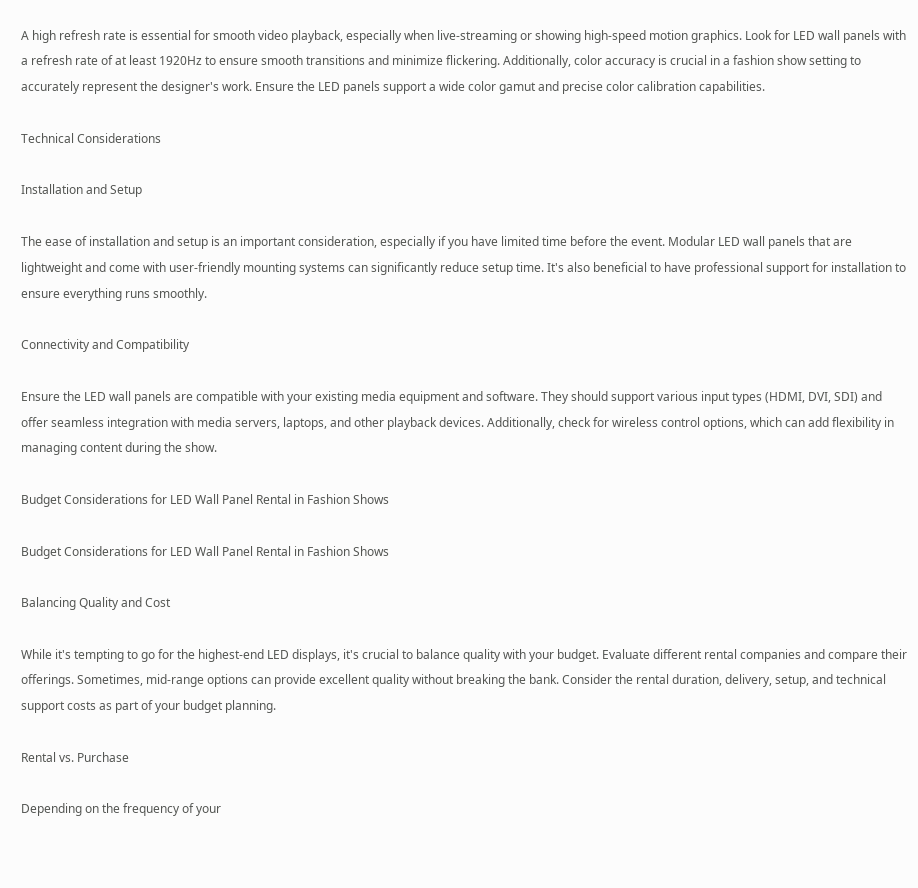A high refresh rate is essential for smooth video playback, especially when live-streaming or showing high-speed motion graphics. Look for LED wall panels with a refresh rate of at least 1920Hz to ensure smooth transitions and minimize flickering. Additionally, color accuracy is crucial in a fashion show setting to accurately represent the designer's work. Ensure the LED panels support a wide color gamut and precise color calibration capabilities.

Technical Considerations

Installation and Setup

The ease of installation and setup is an important consideration, especially if you have limited time before the event. Modular LED wall panels that are lightweight and come with user-friendly mounting systems can significantly reduce setup time. It's also beneficial to have professional support for installation to ensure everything runs smoothly.

Connectivity and Compatibility

Ensure the LED wall panels are compatible with your existing media equipment and software. They should support various input types (HDMI, DVI, SDI) and offer seamless integration with media servers, laptops, and other playback devices. Additionally, check for wireless control options, which can add flexibility in managing content during the show.

Budget Considerations for LED Wall Panel Rental in Fashion Shows

Budget Considerations for LED Wall Panel Rental in Fashion Shows

Balancing Quality and Cost

While it's tempting to go for the highest-end LED displays, it's crucial to balance quality with your budget. Evaluate different rental companies and compare their offerings. Sometimes, mid-range options can provide excellent quality without breaking the bank. Consider the rental duration, delivery, setup, and technical support costs as part of your budget planning.

Rental vs. Purchase

Depending on the frequency of your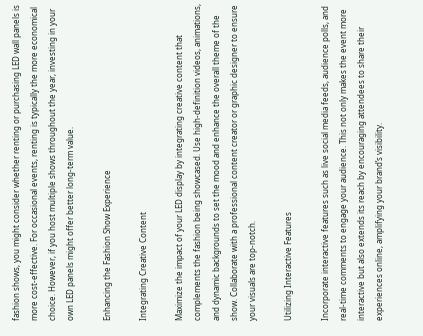fashion shows, you might consider whether renting or purchasing LED wall panels is more cost-effective. For occasional events, renting is typically the more economical choice. However, if you host multiple shows throughout the year, investing in your own LED panels might offer better long-term value.

Enhancing the Fashion Show Experience

Integrating Creative Content

Maximize the impact of your LED display by integrating creative content that complements the fashion being showcased. Use high-definition videos, animations, and dynamic backgrounds to set the mood and enhance the overall theme of the show. Collaborate with a professional content creator or graphic designer to ensure your visuals are top-notch.

Utilizing Interactive Features

Incorporate interactive features such as live social media feeds, audience polls, and real-time comments to engage your audience. This not only makes the event more interactive but also extends its reach by encouraging attendees to share their experiences online, amplifying your brand’s visibility.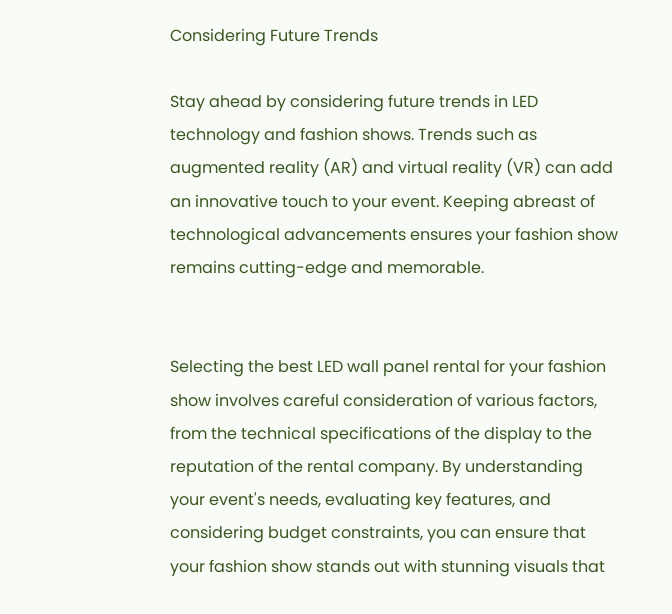Considering Future Trends

Stay ahead by considering future trends in LED technology and fashion shows. Trends such as augmented reality (AR) and virtual reality (VR) can add an innovative touch to your event. Keeping abreast of technological advancements ensures your fashion show remains cutting-edge and memorable.


Selecting the best LED wall panel rental for your fashion show involves careful consideration of various factors, from the technical specifications of the display to the reputation of the rental company. By understanding your event's needs, evaluating key features, and considering budget constraints, you can ensure that your fashion show stands out with stunning visuals that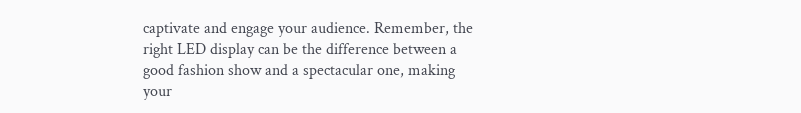captivate and engage your audience. Remember, the right LED display can be the difference between a good fashion show and a spectacular one, making your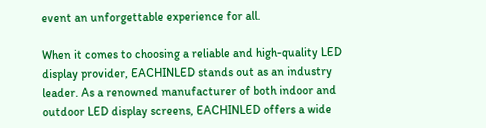event an unforgettable experience for all.

When it comes to choosing a reliable and high-quality LED display provider, EACHINLED stands out as an industry leader. As a renowned manufacturer of both indoor and outdoor LED display screens, EACHINLED offers a wide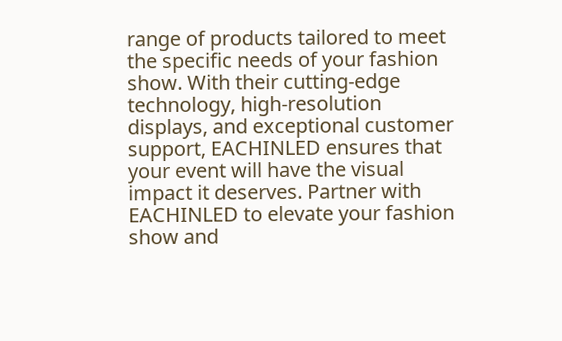range of products tailored to meet the specific needs of your fashion show. With their cutting-edge technology, high-resolution displays, and exceptional customer support, EACHINLED ensures that your event will have the visual impact it deserves. Partner with EACHINLED to elevate your fashion show and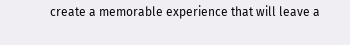create a memorable experience that will leave a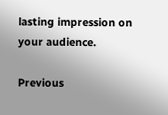lasting impression on your audience.

Previous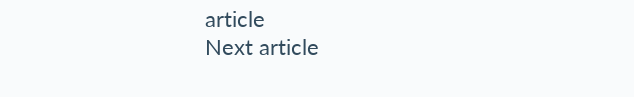article
Next article